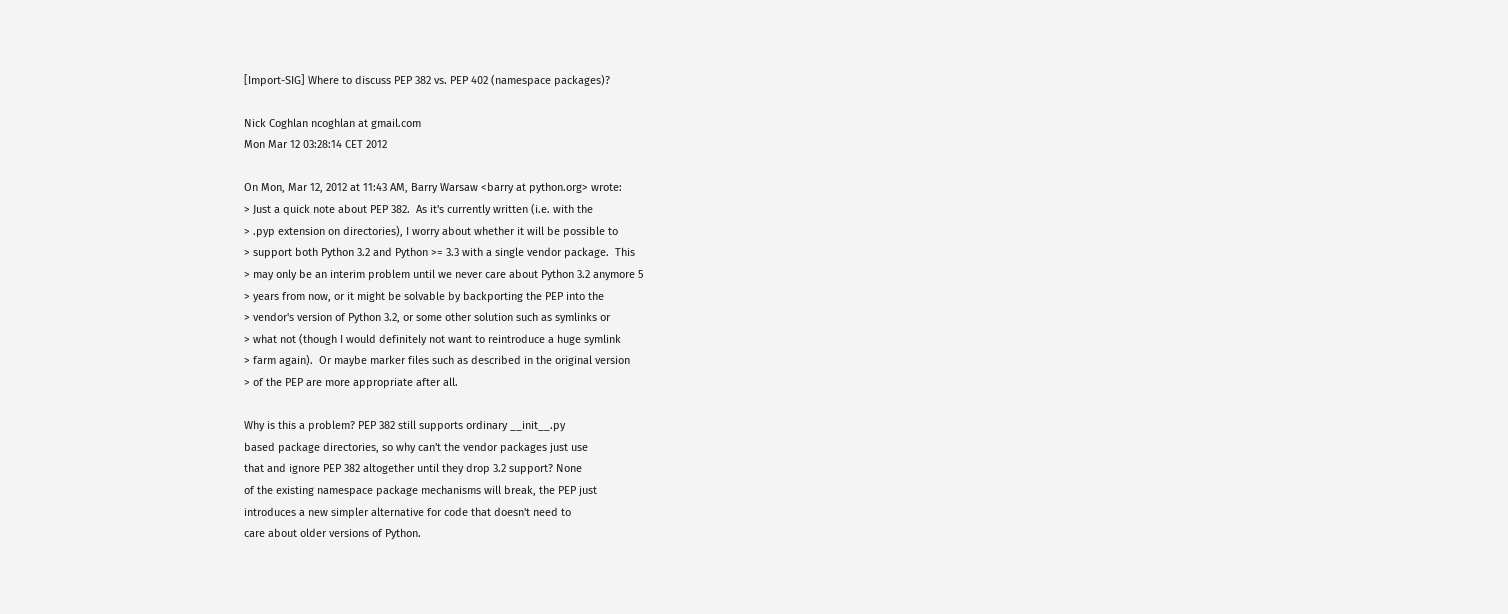[Import-SIG] Where to discuss PEP 382 vs. PEP 402 (namespace packages)?

Nick Coghlan ncoghlan at gmail.com
Mon Mar 12 03:28:14 CET 2012

On Mon, Mar 12, 2012 at 11:43 AM, Barry Warsaw <barry at python.org> wrote:
> Just a quick note about PEP 382.  As it's currently written (i.e. with the
> .pyp extension on directories), I worry about whether it will be possible to
> support both Python 3.2 and Python >= 3.3 with a single vendor package.  This
> may only be an interim problem until we never care about Python 3.2 anymore 5
> years from now, or it might be solvable by backporting the PEP into the
> vendor's version of Python 3.2, or some other solution such as symlinks or
> what not (though I would definitely not want to reintroduce a huge symlink
> farm again).  Or maybe marker files such as described in the original version
> of the PEP are more appropriate after all.

Why is this a problem? PEP 382 still supports ordinary __init__.py
based package directories, so why can't the vendor packages just use
that and ignore PEP 382 altogether until they drop 3.2 support? None
of the existing namespace package mechanisms will break, the PEP just
introduces a new simpler alternative for code that doesn't need to
care about older versions of Python.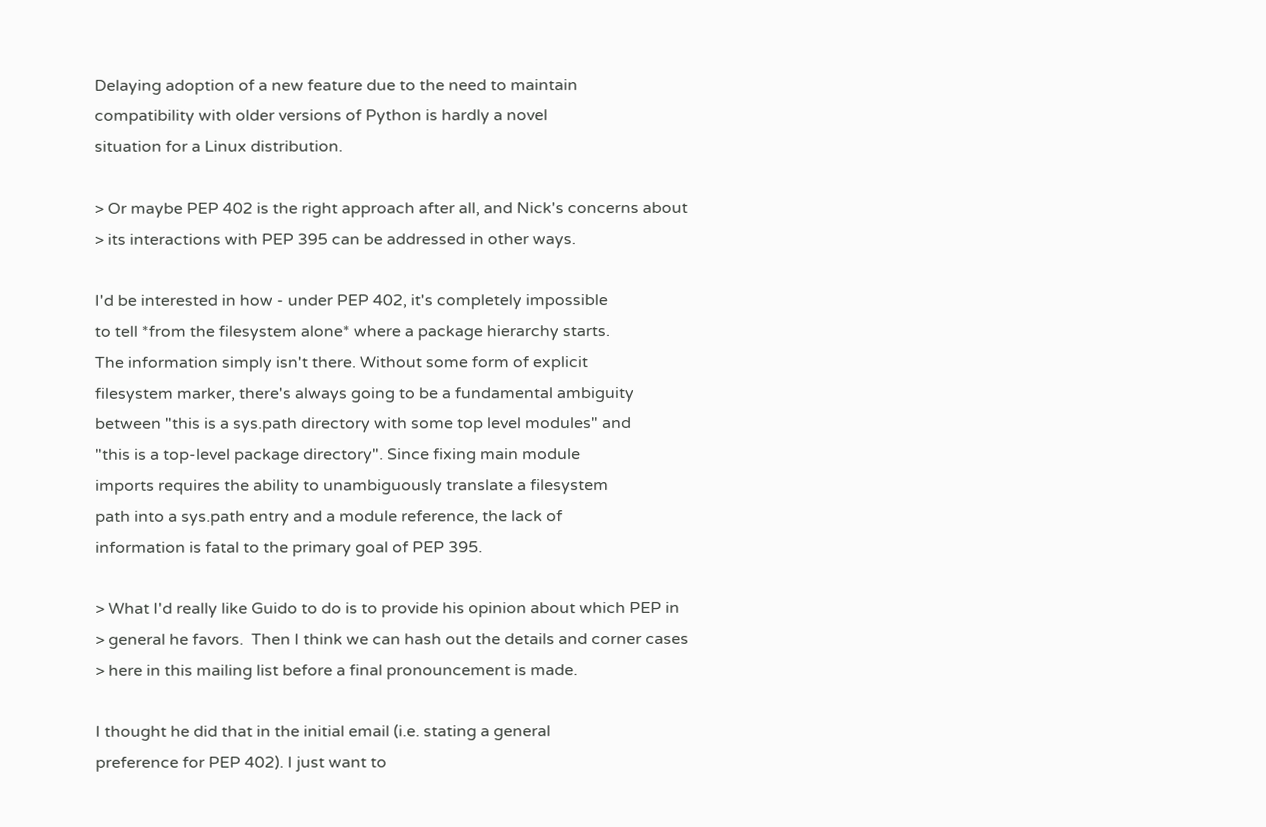Delaying adoption of a new feature due to the need to maintain
compatibility with older versions of Python is hardly a novel
situation for a Linux distribution.

> Or maybe PEP 402 is the right approach after all, and Nick's concerns about
> its interactions with PEP 395 can be addressed in other ways.

I'd be interested in how - under PEP 402, it's completely impossible
to tell *from the filesystem alone* where a package hierarchy starts.
The information simply isn't there. Without some form of explicit
filesystem marker, there's always going to be a fundamental ambiguity
between "this is a sys.path directory with some top level modules" and
"this is a top-level package directory". Since fixing main module
imports requires the ability to unambiguously translate a filesystem
path into a sys.path entry and a module reference, the lack of
information is fatal to the primary goal of PEP 395.

> What I'd really like Guido to do is to provide his opinion about which PEP in
> general he favors.  Then I think we can hash out the details and corner cases
> here in this mailing list before a final pronouncement is made.

I thought he did that in the initial email (i.e. stating a general
preference for PEP 402). I just want to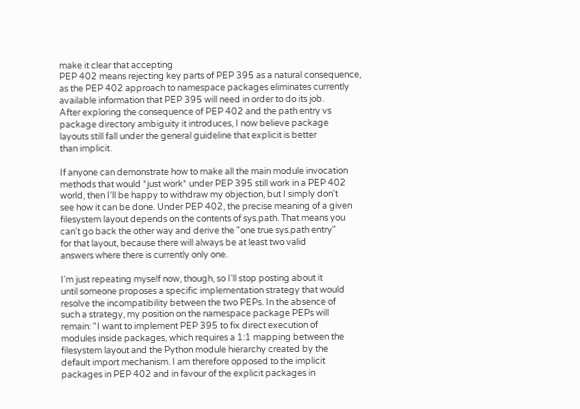make it clear that accepting
PEP 402 means rejecting key parts of PEP 395 as a natural consequence,
as the PEP 402 approach to namespace packages eliminates currently
available information that PEP 395 will need in order to do its job.
After exploring the consequence of PEP 402 and the path entry vs
package directory ambiguity it introduces, I now believe package
layouts still fall under the general guideline that explicit is better
than implicit.

If anyone can demonstrate how to make all the main module invocation
methods that would *just work* under PEP 395 still work in a PEP 402
world, then I'll be happy to withdraw my objection, but I simply don't
see how it can be done. Under PEP 402, the precise meaning of a given
filesystem layout depends on the contents of sys.path. That means you
can't go back the other way and derive the "one true sys.path entry"
for that layout, because there will always be at least two valid
answers where there is currently only one.

I'm just repeating myself now, though, so I'll stop posting about it
until someone proposes a specific implementation strategy that would
resolve the incompatibility between the two PEPs. In the absence of
such a strategy, my position on the namespace package PEPs will
remain: "I want to implement PEP 395 to fix direct execution of
modules inside packages, which requires a 1:1 mapping between the
filesystem layout and the Python module hierarchy created by the
default import mechanism. I am therefore opposed to the implicit
packages in PEP 402 and in favour of the explicit packages in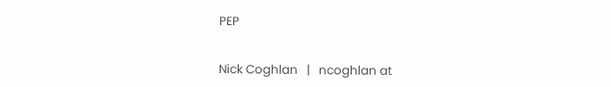PEP


Nick Coghlan   |   ncoghlan at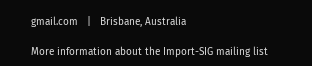gmail.com   |   Brisbane, Australia

More information about the Import-SIG mailing list